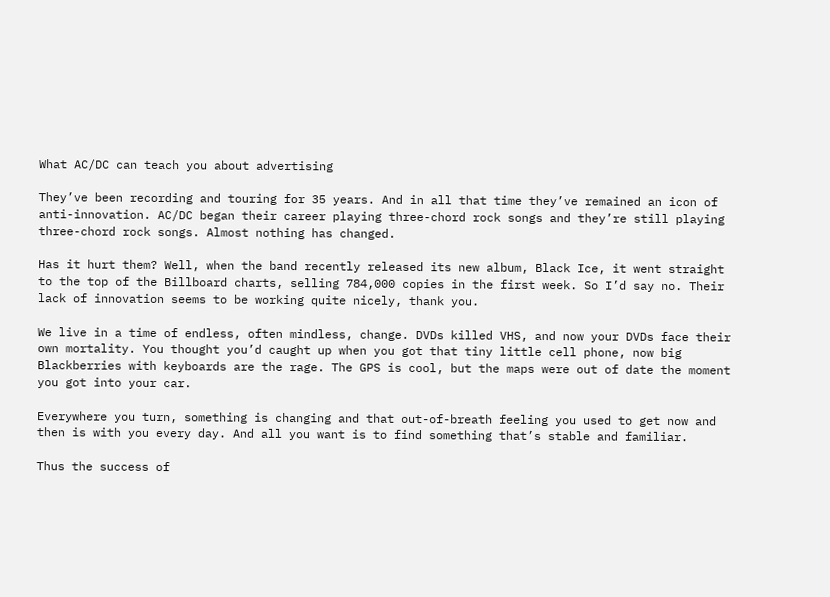What AC/DC can teach you about advertising

They’ve been recording and touring for 35 years. And in all that time they’ve remained an icon of anti-innovation. AC/DC began their career playing three-chord rock songs and they’re still playing three-chord rock songs. Almost nothing has changed.

Has it hurt them? Well, when the band recently released its new album, Black Ice, it went straight to the top of the Billboard charts, selling 784,000 copies in the first week. So I’d say no. Their lack of innovation seems to be working quite nicely, thank you.

We live in a time of endless, often mindless, change. DVDs killed VHS, and now your DVDs face their own mortality. You thought you’d caught up when you got that tiny little cell phone, now big Blackberries with keyboards are the rage. The GPS is cool, but the maps were out of date the moment you got into your car.

Everywhere you turn, something is changing and that out-of-breath feeling you used to get now and then is with you every day. And all you want is to find something that’s stable and familiar.

Thus the success of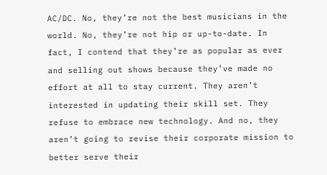AC/DC. No, they’re not the best musicians in the world. No, they’re not hip or up-to-date. In fact, I contend that they’re as popular as ever and selling out shows because they’ve made no effort at all to stay current. They aren’t interested in updating their skill set. They refuse to embrace new technology. And no, they aren’t going to revise their corporate mission to better serve their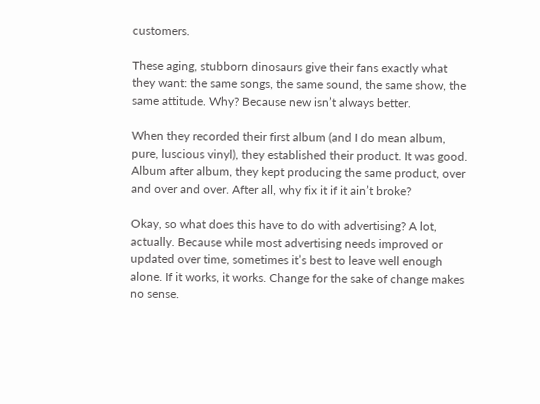customers.

These aging, stubborn dinosaurs give their fans exactly what they want: the same songs, the same sound, the same show, the same attitude. Why? Because new isn’t always better.

When they recorded their first album (and I do mean album, pure, luscious vinyl), they established their product. It was good. Album after album, they kept producing the same product, over and over and over. After all, why fix it if it ain’t broke?

Okay, so what does this have to do with advertising? A lot, actually. Because while most advertising needs improved or updated over time, sometimes it’s best to leave well enough alone. If it works, it works. Change for the sake of change makes no sense.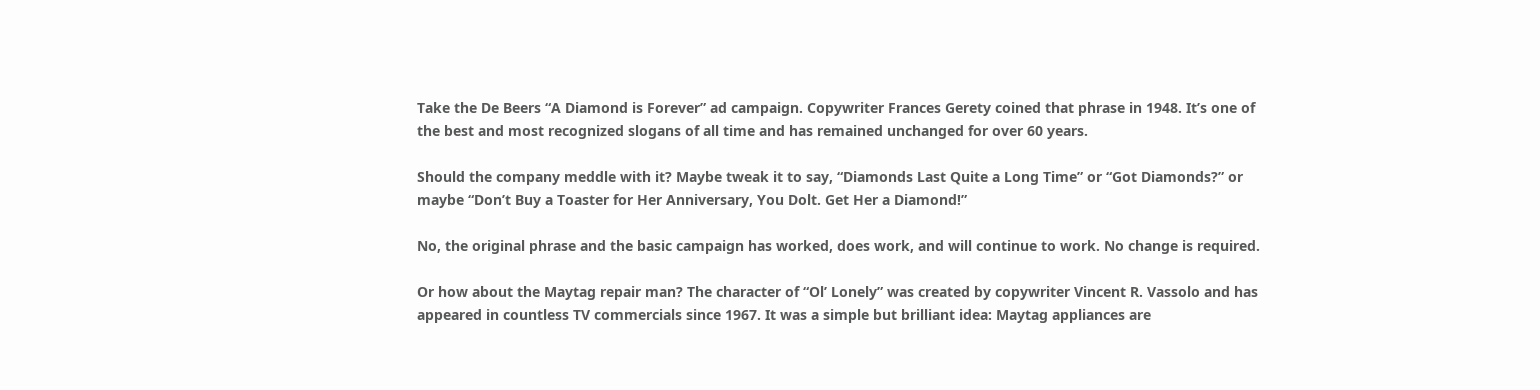Take the De Beers “A Diamond is Forever” ad campaign. Copywriter Frances Gerety coined that phrase in 1948. It’s one of the best and most recognized slogans of all time and has remained unchanged for over 60 years.

Should the company meddle with it? Maybe tweak it to say, “Diamonds Last Quite a Long Time” or “Got Diamonds?” or maybe “Don’t Buy a Toaster for Her Anniversary, You Dolt. Get Her a Diamond!”

No, the original phrase and the basic campaign has worked, does work, and will continue to work. No change is required.

Or how about the Maytag repair man? The character of “Ol’ Lonely” was created by copywriter Vincent R. Vassolo and has appeared in countless TV commercials since 1967. It was a simple but brilliant idea: Maytag appliances are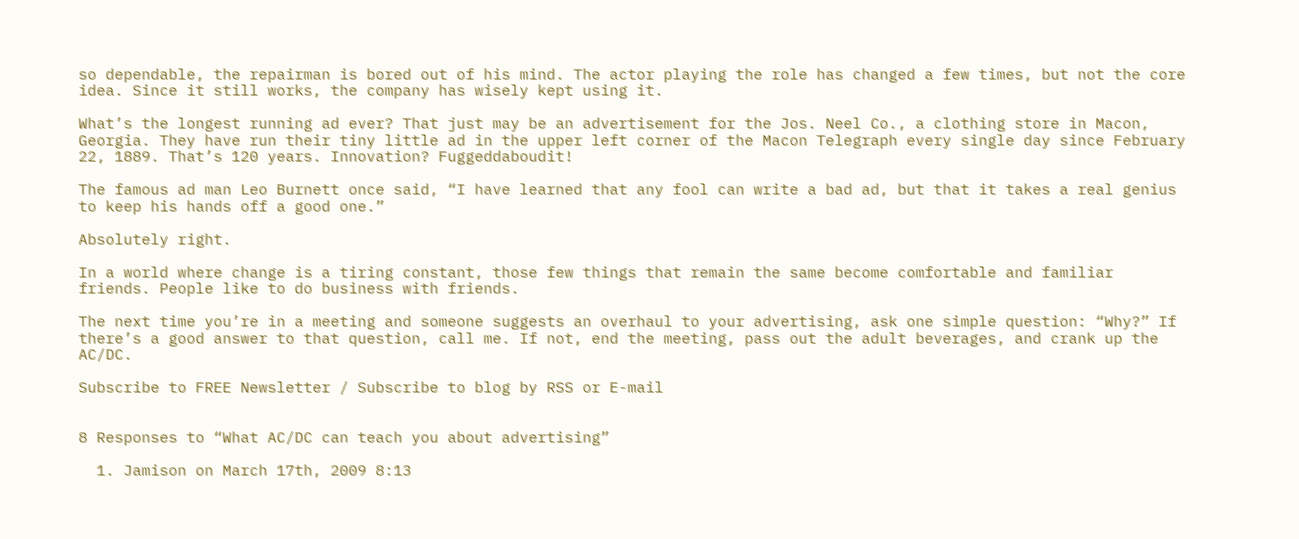so dependable, the repairman is bored out of his mind. The actor playing the role has changed a few times, but not the core idea. Since it still works, the company has wisely kept using it.

What’s the longest running ad ever? That just may be an advertisement for the Jos. Neel Co., a clothing store in Macon, Georgia. They have run their tiny little ad in the upper left corner of the Macon Telegraph every single day since February 22, 1889. That’s 120 years. Innovation? Fuggeddaboudit!

The famous ad man Leo Burnett once said, “I have learned that any fool can write a bad ad, but that it takes a real genius to keep his hands off a good one.”

Absolutely right.

In a world where change is a tiring constant, those few things that remain the same become comfortable and familiar friends. People like to do business with friends.

The next time you’re in a meeting and someone suggests an overhaul to your advertising, ask one simple question: “Why?” If there’s a good answer to that question, call me. If not, end the meeting, pass out the adult beverages, and crank up the AC/DC.

Subscribe to FREE Newsletter / Subscribe to blog by RSS or E-mail


8 Responses to “What AC/DC can teach you about advertising”

  1. Jamison on March 17th, 2009 8:13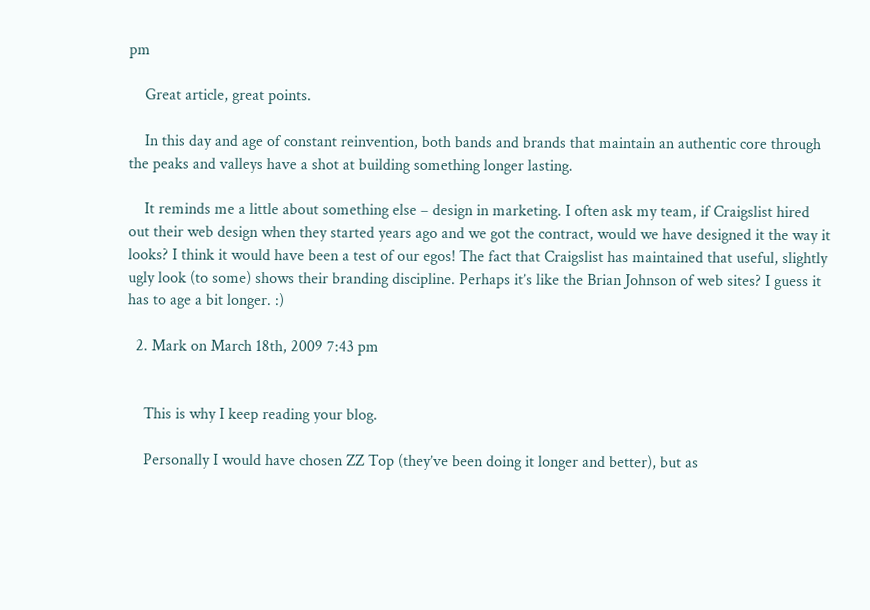pm

    Great article, great points.

    In this day and age of constant reinvention, both bands and brands that maintain an authentic core through the peaks and valleys have a shot at building something longer lasting.

    It reminds me a little about something else – design in marketing. I often ask my team, if Craigslist hired out their web design when they started years ago and we got the contract, would we have designed it the way it looks? I think it would have been a test of our egos! The fact that Craigslist has maintained that useful, slightly ugly look (to some) shows their branding discipline. Perhaps it’s like the Brian Johnson of web sites? I guess it has to age a bit longer. :)

  2. Mark on March 18th, 2009 7:43 pm


    This is why I keep reading your blog.

    Personally I would have chosen ZZ Top (they’ve been doing it longer and better), but as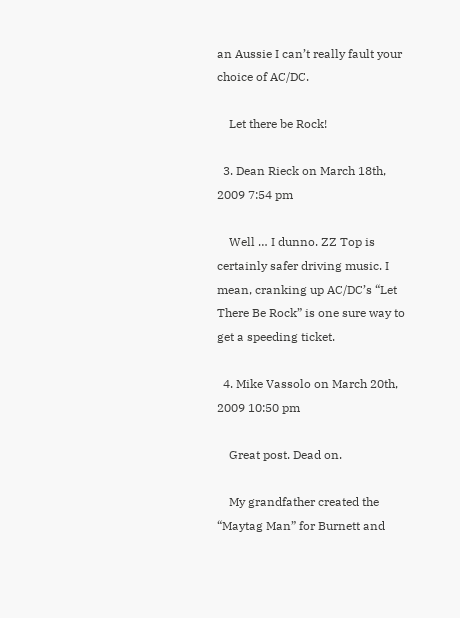an Aussie I can’t really fault your choice of AC/DC.

    Let there be Rock!

  3. Dean Rieck on March 18th, 2009 7:54 pm

    Well … I dunno. ZZ Top is certainly safer driving music. I mean, cranking up AC/DC’s “Let There Be Rock” is one sure way to get a speeding ticket.

  4. Mike Vassolo on March 20th, 2009 10:50 pm

    Great post. Dead on.

    My grandfather created the “Maytag Man” for Burnett and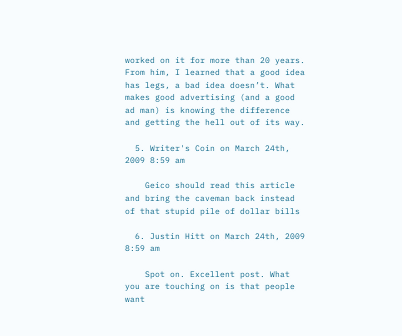worked on it for more than 20 years. From him, I learned that a good idea has legs, a bad idea doesn’t. What makes good advertising (and a good ad man) is knowing the difference and getting the hell out of its way.

  5. Writer's Coin on March 24th, 2009 8:59 am

    Geico should read this article and bring the caveman back instead of that stupid pile of dollar bills

  6. Justin Hitt on March 24th, 2009 8:59 am

    Spot on. Excellent post. What you are touching on is that people want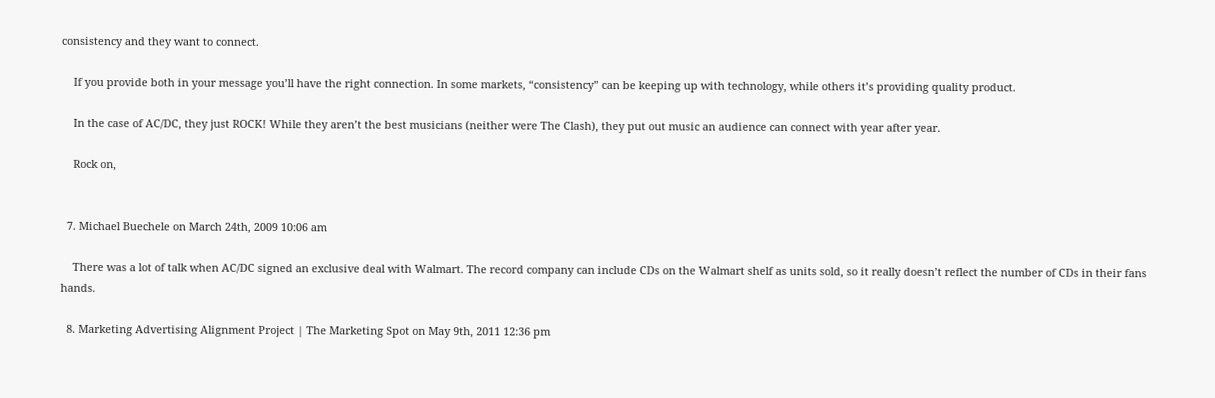consistency and they want to connect.

    If you provide both in your message you’ll have the right connection. In some markets, “consistency” can be keeping up with technology, while others it’s providing quality product.

    In the case of AC/DC, they just ROCK! While they aren’t the best musicians (neither were The Clash), they put out music an audience can connect with year after year.

    Rock on,


  7. Michael Buechele on March 24th, 2009 10:06 am

    There was a lot of talk when AC/DC signed an exclusive deal with Walmart. The record company can include CDs on the Walmart shelf as units sold, so it really doesn’t reflect the number of CDs in their fans hands.

  8. Marketing Advertising Alignment Project | The Marketing Spot on May 9th, 2011 12:36 pm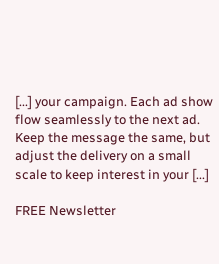[...] your campaign. Each ad show flow seamlessly to the next ad. Keep the message the same, but adjust the delivery on a small scale to keep interest in your [...]

FREE Newsletter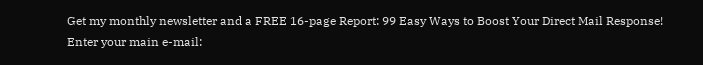Get my monthly newsletter and a FREE 16-page Report: 99 Easy Ways to Boost Your Direct Mail Response!
Enter your main e-mail: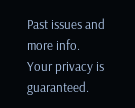Past issues and more info.
Your privacy is guaranteed.